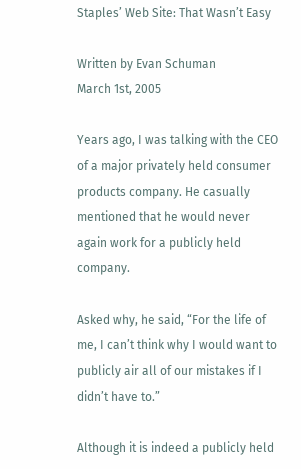Staples’ Web Site: That Wasn’t Easy

Written by Evan Schuman
March 1st, 2005

Years ago, I was talking with the CEO of a major privately held consumer products company. He casually mentioned that he would never again work for a publicly held company.

Asked why, he said, “For the life of me, I can’t think why I would want to publicly air all of our mistakes if I didn’t have to.”

Although it is indeed a publicly held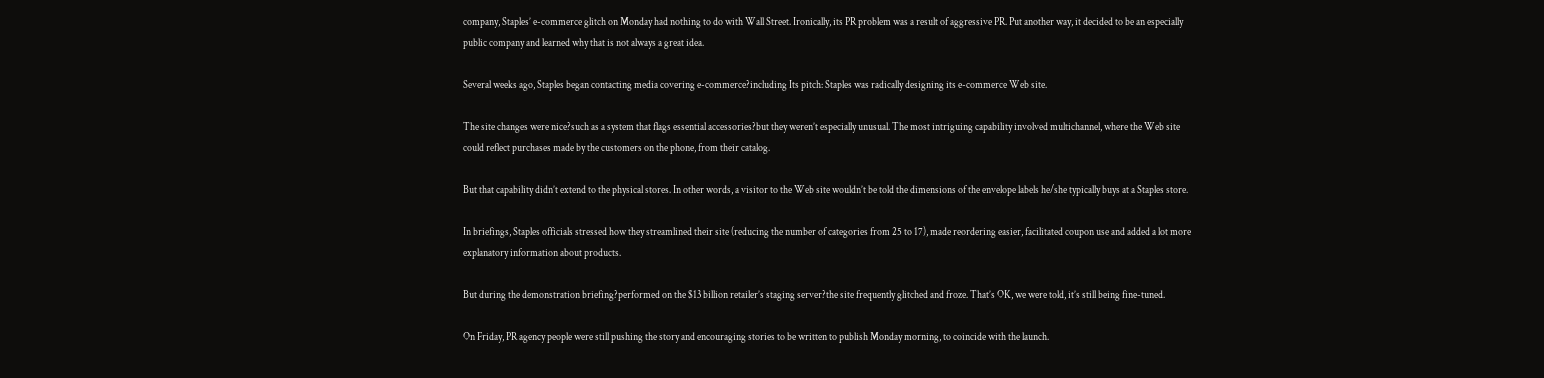company, Staples’ e-commerce glitch on Monday had nothing to do with Wall Street. Ironically, its PR problem was a result of aggressive PR. Put another way, it decided to be an especially public company and learned why that is not always a great idea.

Several weeks ago, Staples began contacting media covering e-commerce?including Its pitch: Staples was radically designing its e-commerce Web site.

The site changes were nice?such as a system that flags essential accessories?but they weren’t especially unusual. The most intriguing capability involved multichannel, where the Web site could reflect purchases made by the customers on the phone, from their catalog.

But that capability didn’t extend to the physical stores. In other words, a visitor to the Web site wouldn’t be told the dimensions of the envelope labels he/she typically buys at a Staples store.

In briefings, Staples officials stressed how they streamlined their site (reducing the number of categories from 25 to 17), made reordering easier, facilitated coupon use and added a lot more explanatory information about products.

But during the demonstration briefing?performed on the $13 billion retailer’s staging server?the site frequently glitched and froze. That’s OK, we were told, it’s still being fine-tuned.

On Friday, PR agency people were still pushing the story and encouraging stories to be written to publish Monday morning, to coincide with the launch.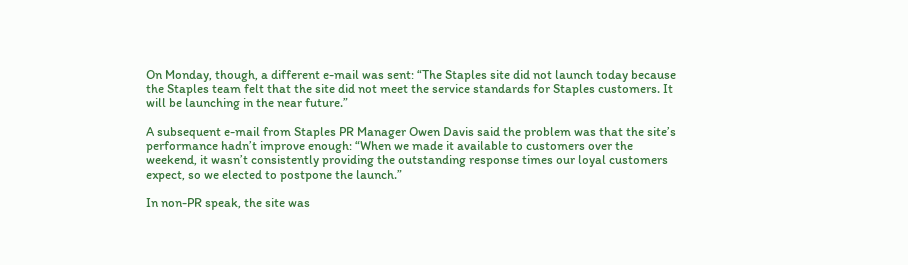On Monday, though, a different e-mail was sent: “The Staples site did not launch today because the Staples team felt that the site did not meet the service standards for Staples customers. It will be launching in the near future.”

A subsequent e-mail from Staples PR Manager Owen Davis said the problem was that the site’s performance hadn’t improve enough: “When we made it available to customers over the weekend, it wasn’t consistently providing the outstanding response times our loyal customers expect, so we elected to postpone the launch.”

In non-PR speak, the site was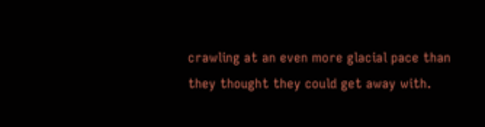crawling at an even more glacial pace than they thought they could get away with.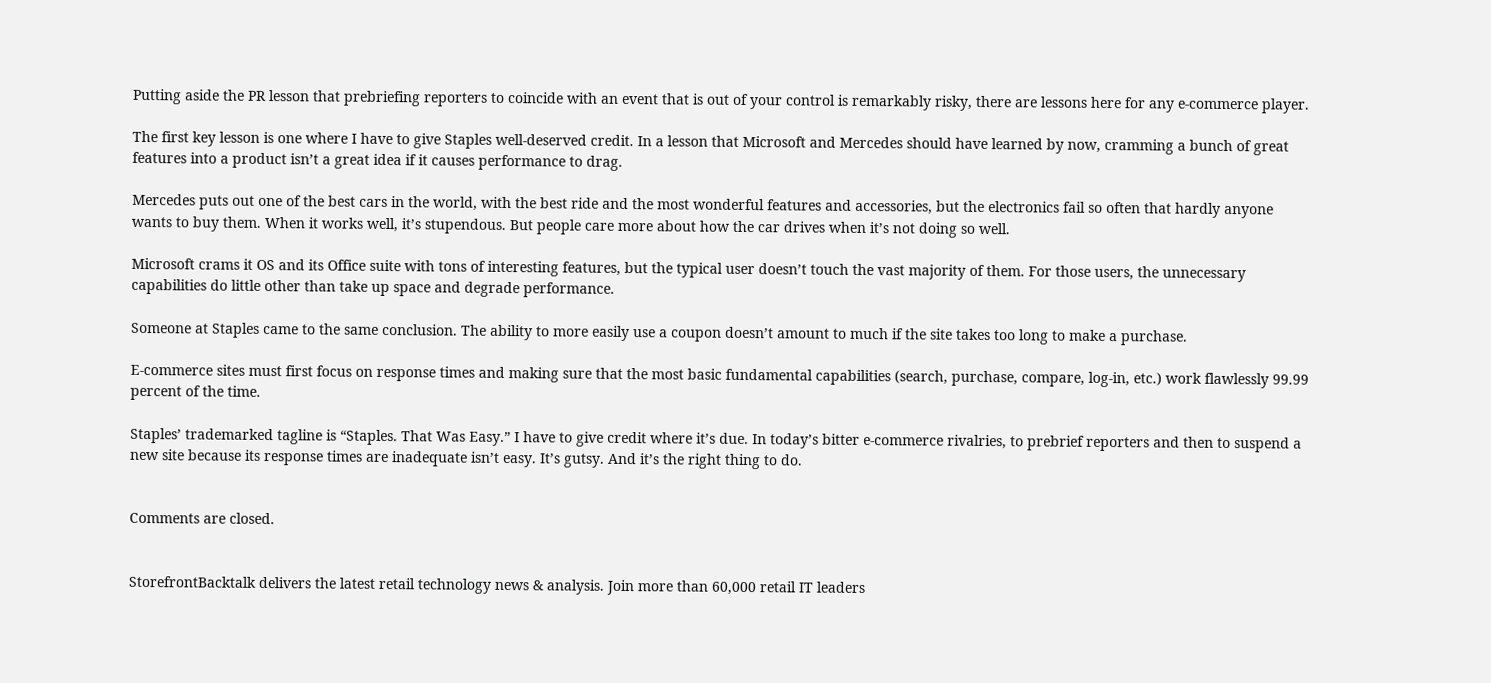Putting aside the PR lesson that prebriefing reporters to coincide with an event that is out of your control is remarkably risky, there are lessons here for any e-commerce player.

The first key lesson is one where I have to give Staples well-deserved credit. In a lesson that Microsoft and Mercedes should have learned by now, cramming a bunch of great features into a product isn’t a great idea if it causes performance to drag.

Mercedes puts out one of the best cars in the world, with the best ride and the most wonderful features and accessories, but the electronics fail so often that hardly anyone wants to buy them. When it works well, it’s stupendous. But people care more about how the car drives when it’s not doing so well.

Microsoft crams it OS and its Office suite with tons of interesting features, but the typical user doesn’t touch the vast majority of them. For those users, the unnecessary capabilities do little other than take up space and degrade performance.

Someone at Staples came to the same conclusion. The ability to more easily use a coupon doesn’t amount to much if the site takes too long to make a purchase.

E-commerce sites must first focus on response times and making sure that the most basic fundamental capabilities (search, purchase, compare, log-in, etc.) work flawlessly 99.99 percent of the time.

Staples’ trademarked tagline is “Staples. That Was Easy.” I have to give credit where it’s due. In today’s bitter e-commerce rivalries, to prebrief reporters and then to suspend a new site because its response times are inadequate isn’t easy. It’s gutsy. And it’s the right thing to do.


Comments are closed.


StorefrontBacktalk delivers the latest retail technology news & analysis. Join more than 60,000 retail IT leaders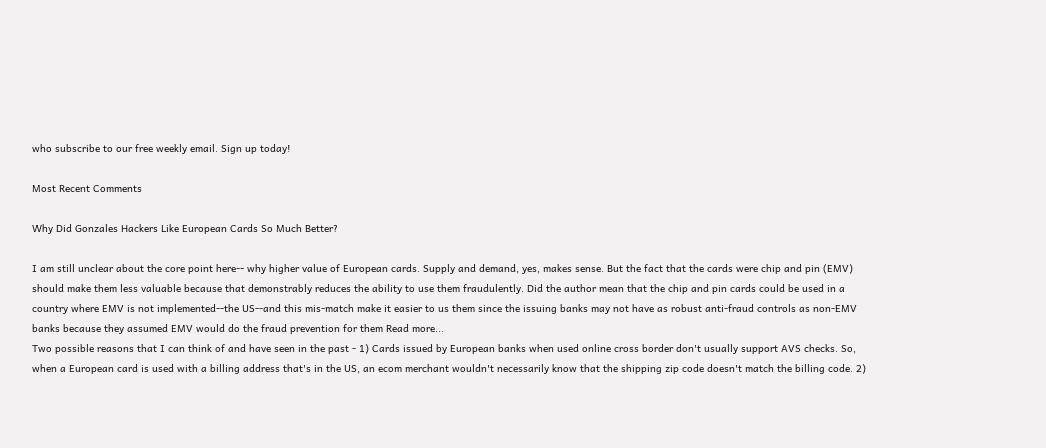who subscribe to our free weekly email. Sign up today!

Most Recent Comments

Why Did Gonzales Hackers Like European Cards So Much Better?

I am still unclear about the core point here-- why higher value of European cards. Supply and demand, yes, makes sense. But the fact that the cards were chip and pin (EMV) should make them less valuable because that demonstrably reduces the ability to use them fraudulently. Did the author mean that the chip and pin cards could be used in a country where EMV is not implemented--the US--and this mis-match make it easier to us them since the issuing banks may not have as robust anti-fraud controls as non-EMV banks because they assumed EMV would do the fraud prevention for them Read more...
Two possible reasons that I can think of and have seen in the past - 1) Cards issued by European banks when used online cross border don't usually support AVS checks. So, when a European card is used with a billing address that's in the US, an ecom merchant wouldn't necessarily know that the shipping zip code doesn't match the billing code. 2)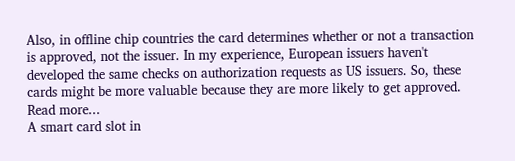Also, in offline chip countries the card determines whether or not a transaction is approved, not the issuer. In my experience, European issuers haven't developed the same checks on authorization requests as US issuers. So, these cards might be more valuable because they are more likely to get approved. Read more...
A smart card slot in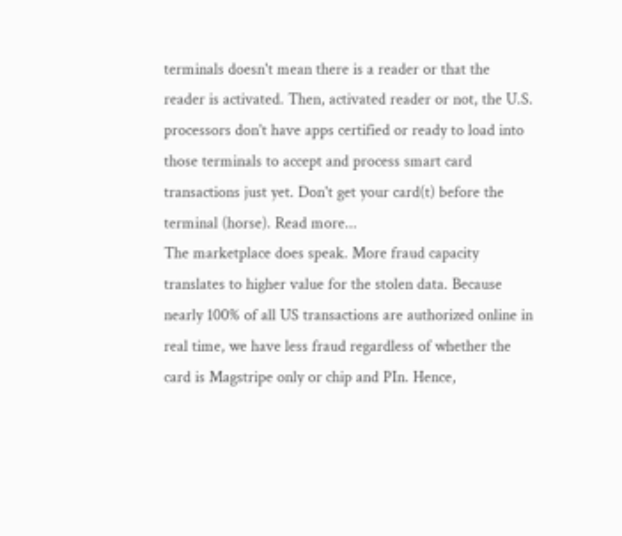terminals doesn't mean there is a reader or that the reader is activated. Then, activated reader or not, the U.S. processors don't have apps certified or ready to load into those terminals to accept and process smart card transactions just yet. Don't get your card(t) before the terminal (horse). Read more...
The marketplace does speak. More fraud capacity translates to higher value for the stolen data. Because nearly 100% of all US transactions are authorized online in real time, we have less fraud regardless of whether the card is Magstripe only or chip and PIn. Hence,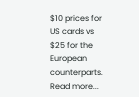$10 prices for US cards vs $25 for the European counterparts. Read more...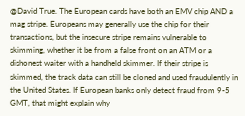@David True. The European cards have both an EMV chip AND a mag stripe. Europeans may generally use the chip for their transactions, but the insecure stripe remains vulnerable to skimming, whether it be from a false front on an ATM or a dishonest waiter with a handheld skimmer. If their stripe is skimmed, the track data can still be cloned and used fraudulently in the United States. If European banks only detect fraud from 9-5 GMT, that might explain why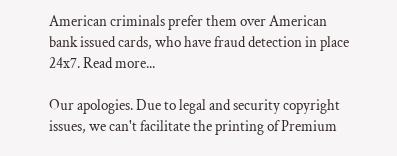American criminals prefer them over American bank issued cards, who have fraud detection in place 24x7. Read more...

Our apologies. Due to legal and security copyright issues, we can't facilitate the printing of Premium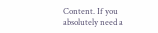Content. If you absolutely need a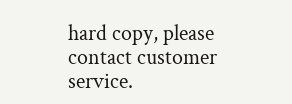hard copy, please contact customer service.